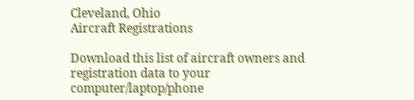Cleveland, Ohio
Aircraft Registrations

Download this list of aircraft owners and registration data to your computer/laptop/phone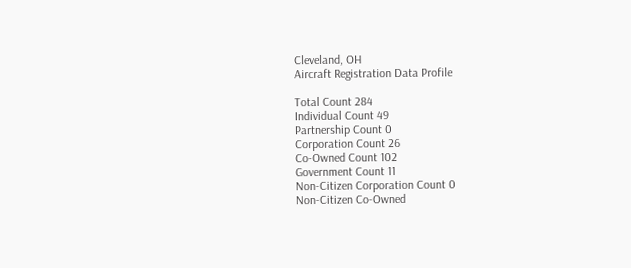Cleveland, OH
Aircraft Registration Data Profile

Total Count 284
Individual Count 49
Partnership Count 0
Corporation Count 26
Co-Owned Count 102
Government Count 11
Non-Citizen Corporation Count 0
Non-Citizen Co-Owned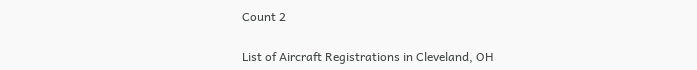Count 2

List of Aircraft Registrations in Cleveland, OH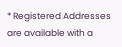* Registered Addresses are available with a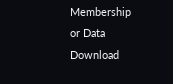Membership or Data Download